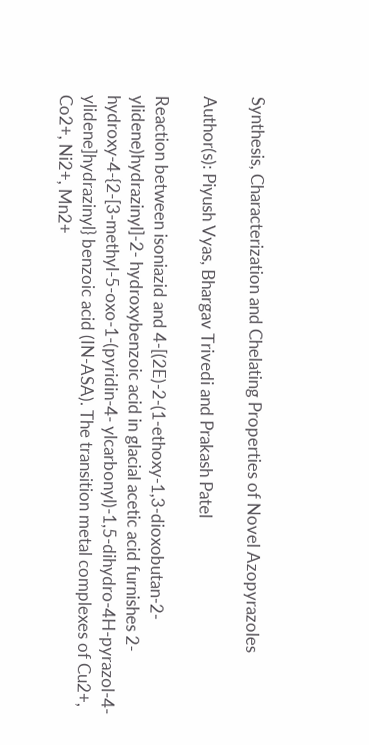Synthesis, Characterization and Chelating Properties of Novel Azopyrazoles

Author(s): Piyush Vyas, Bhargav Trivedi and Prakash Patel

Reaction between isoniazid and 4-[(2E)-2-(1-ethoxy-1,3-dioxobutan-2-ylidene)hydrazinyl]-2- hydroxybenzoic acid in glacial acetic acid furnishes 2-hydroxy-4-{2-[3-methyl-5-oxo-1-(pyridin-4- ylcarbonyl)-1,5-dihydro-4H-pyrazol-4-ylidene]hydrazinyl} benzoic acid (IN-ASA). The transition metal complexes of Cu2+, Co2+, Ni2+, Mn2+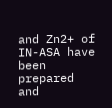and Zn2+ of IN-ASA have been prepared and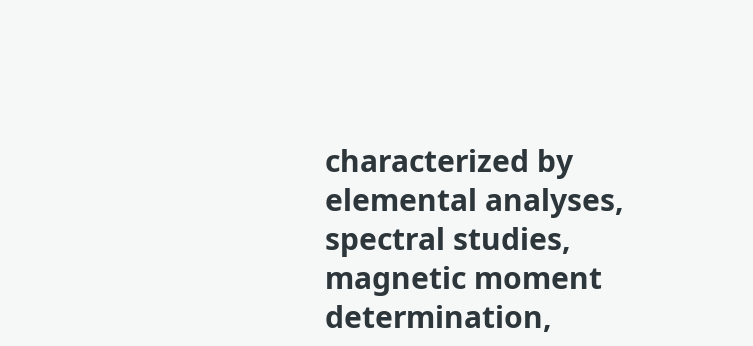characterized by elemental analyses, spectral studies, magnetic moment determination,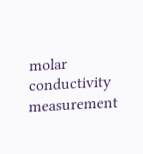molar conductivity measurement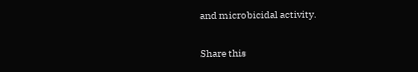and microbicidal activity.

Share this